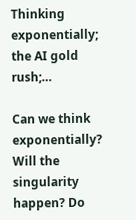Thinking exponentially; the AI gold rush;…

Can we think exponentially? Will the singularity happen? Do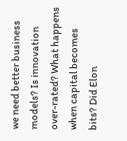we need better business models? Is innovation over-rated? What happens when capital becomes bits? Did Elon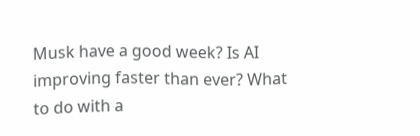Musk have a good week? Is AI improving faster than ever? What to do with a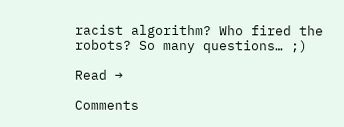racist algorithm? Who fired the robots? So many questions… ;)

Read →

Comments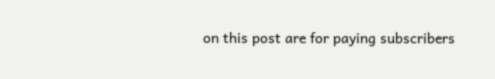on this post are for paying subscribers